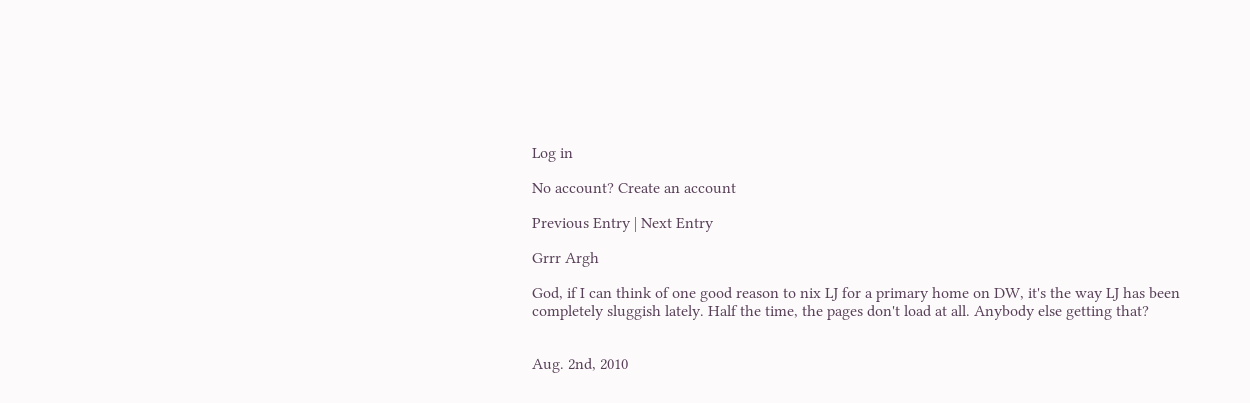Log in

No account? Create an account

Previous Entry | Next Entry

Grrr Argh

God, if I can think of one good reason to nix LJ for a primary home on DW, it's the way LJ has been completely sluggish lately. Half the time, the pages don't load at all. Anybody else getting that?


Aug. 2nd, 2010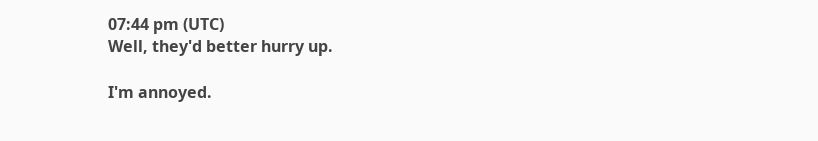07:44 pm (UTC)
Well, they'd better hurry up.

I'm annoyed.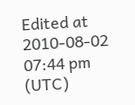Edited at 2010-08-02 07:44 pm (UTC)